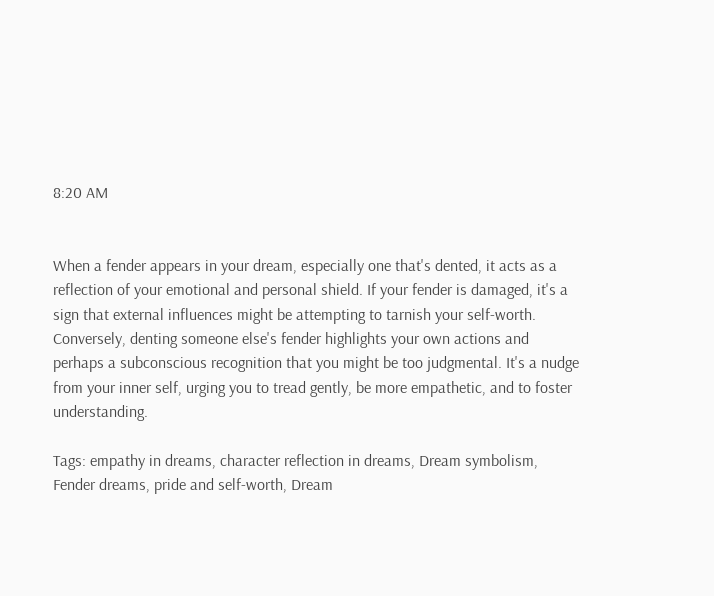8:20 AM


When a fender appears in your dream, especially one that's dented, it acts as a reflection of your emotional and personal shield. If your fender is damaged, it's a sign that external influences might be attempting to tarnish your self-worth. Conversely, denting someone else's fender highlights your own actions and perhaps a subconscious recognition that you might be too judgmental. It's a nudge from your inner self, urging you to tread gently, be more empathetic, and to foster understanding.

Tags: empathy in dreams, character reflection in dreams, Dream symbolism, Fender dreams, pride and self-worth, Dream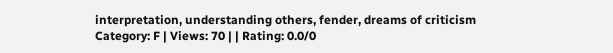interpretation, understanding others, fender, dreams of criticism
Category: F | Views: 70 | | Rating: 0.0/0